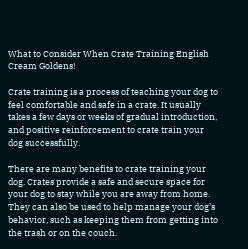What to Consider When Crate Training English Cream Goldens!

Crate training is a process of teaching your dog to feel comfortable and safe in a crate. It usually takes a few days or weeks of gradual introduction, and positive reinforcement to crate train your dog successfully.

There are many benefits to crate training your dog. Crates provide a safe and secure space for your dog to stay while you are away from home. They can also be used to help manage your dog’s behavior, such as keeping them from getting into the trash or on the couch.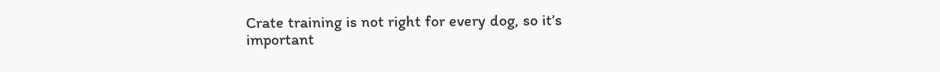Crate training is not right for every dog, so it’s important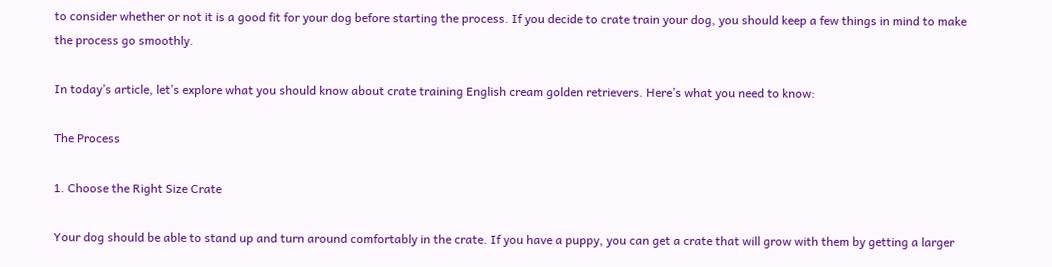to consider whether or not it is a good fit for your dog before starting the process. If you decide to crate train your dog, you should keep a few things in mind to make the process go smoothly.

In today’s article, let’s explore what you should know about crate training English cream golden retrievers. Here’s what you need to know:

The Process

1. Choose the Right Size Crate

Your dog should be able to stand up and turn around comfortably in the crate. If you have a puppy, you can get a crate that will grow with them by getting a larger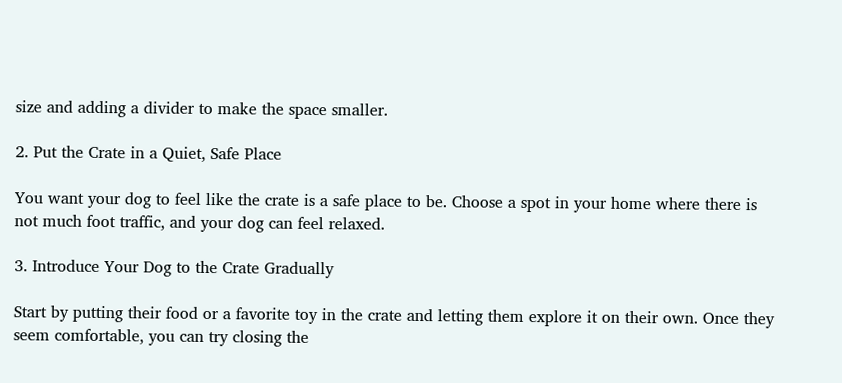size and adding a divider to make the space smaller.

2. Put the Crate in a Quiet, Safe Place

You want your dog to feel like the crate is a safe place to be. Choose a spot in your home where there is not much foot traffic, and your dog can feel relaxed.

3. Introduce Your Dog to the Crate Gradually

Start by putting their food or a favorite toy in the crate and letting them explore it on their own. Once they seem comfortable, you can try closing the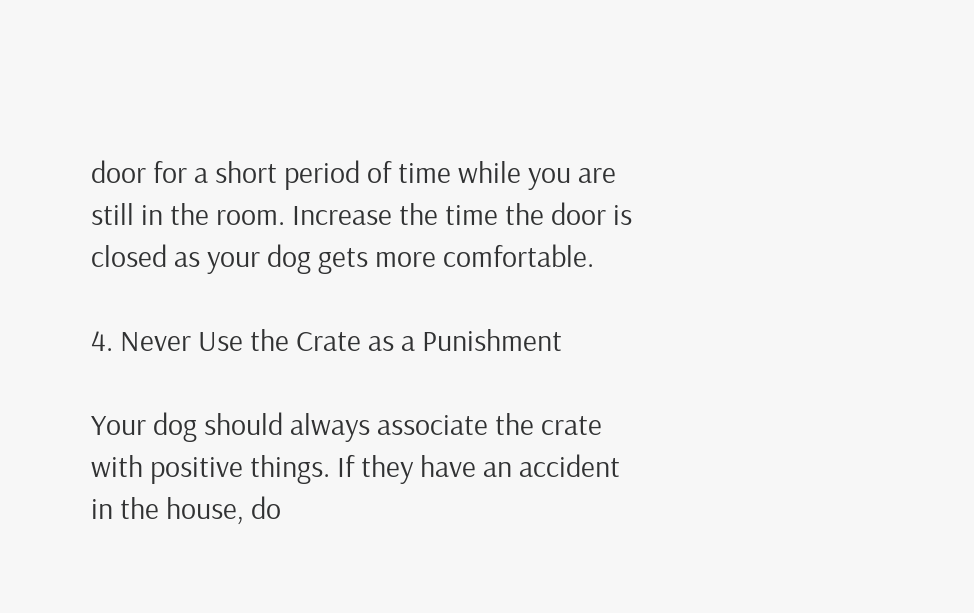door for a short period of time while you are still in the room. Increase the time the door is closed as your dog gets more comfortable.

4. Never Use the Crate as a Punishment

Your dog should always associate the crate with positive things. If they have an accident in the house, do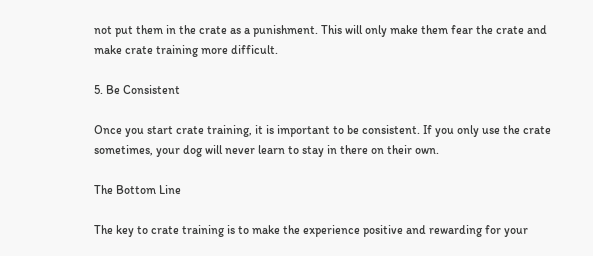not put them in the crate as a punishment. This will only make them fear the crate and make crate training more difficult.

5. Be Consistent

Once you start crate training, it is important to be consistent. If you only use the crate sometimes, your dog will never learn to stay in there on their own.

The Bottom Line

The key to crate training is to make the experience positive and rewarding for your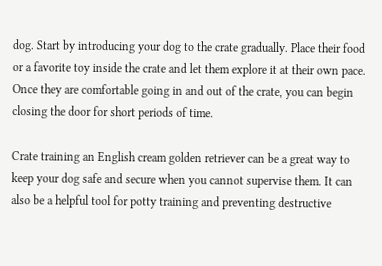dog. Start by introducing your dog to the crate gradually. Place their food or a favorite toy inside the crate and let them explore it at their own pace. Once they are comfortable going in and out of the crate, you can begin closing the door for short periods of time.

Crate training an English cream golden retriever can be a great way to keep your dog safe and secure when you cannot supervise them. It can also be a helpful tool for potty training and preventing destructive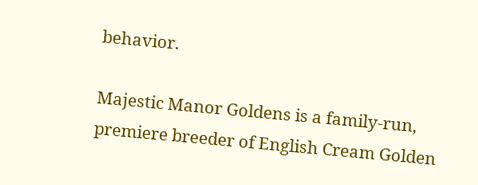behavior.

Majestic Manor Goldens is a family-run, premiere breeder of English Cream Golden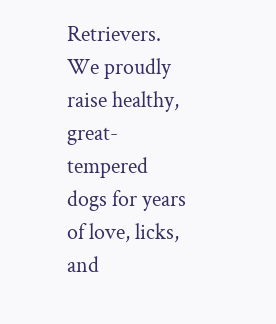Retrievers. We proudly raise healthy, great-tempered dogs for years of love, licks, and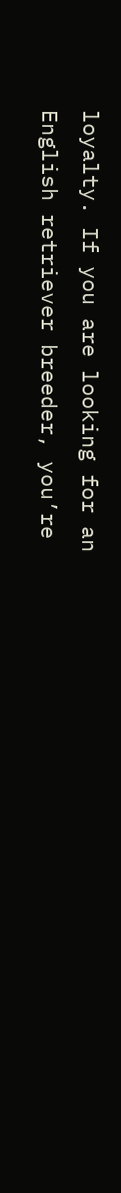loyalty. If you are looking for an English retriever breeder, you’re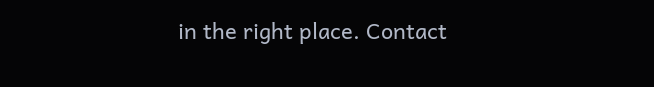in the right place. Contact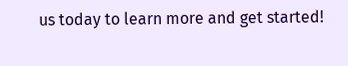us today to learn more and get started!